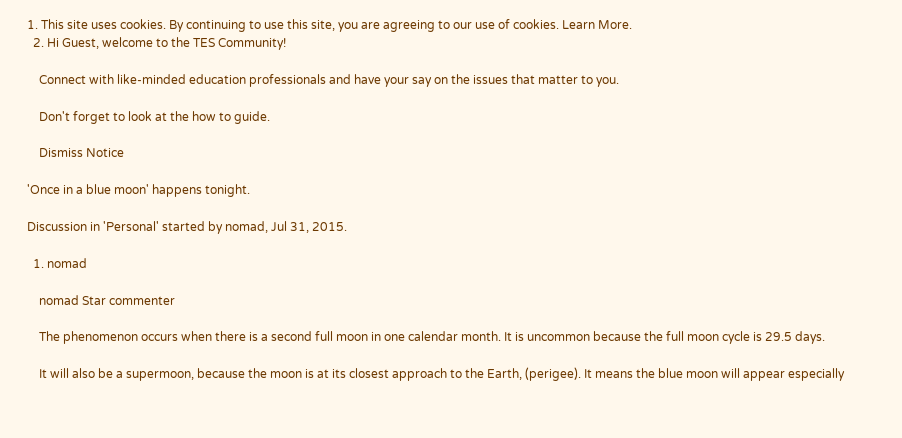1. This site uses cookies. By continuing to use this site, you are agreeing to our use of cookies. Learn More.
  2. Hi Guest, welcome to the TES Community!

    Connect with like-minded education professionals and have your say on the issues that matter to you.

    Don't forget to look at the how to guide.

    Dismiss Notice

'Once in a blue moon' happens tonight.

Discussion in 'Personal' started by nomad, Jul 31, 2015.

  1. nomad

    nomad Star commenter

    The phenomenon occurs when there is a second full moon in one calendar month. It is uncommon because the full moon cycle is 29.5 days.

    It will also be a supermoon, because the moon is at its closest approach to the Earth, (perigee). It means the blue moon will appear especially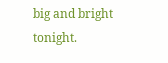big and bright tonight.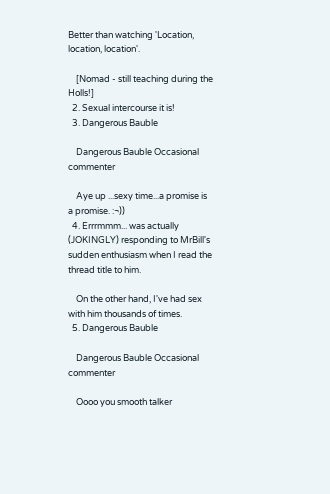Better than watching 'Location, location, location'.

    [Nomad - still teaching during the Holls!]
  2. Sexual intercourse it is!
  3. Dangerous Bauble

    Dangerous Bauble Occasional commenter

    Aye up ...sexy time...a promise is a promise. :¬))
  4. Errrmmm... was actually (JOKINGLY) responding to MrBill's sudden enthusiasm when I read the thread title to him.

    On the other hand, I've had sex with him thousands of times.
  5. Dangerous Bauble

    Dangerous Bauble Occasional commenter

    Oooo you smooth talker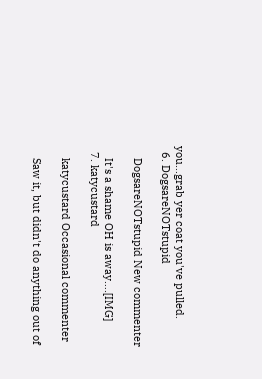you...grab yer coat you've pulled.
  6. DogsareNOTstupid

    DogsareNOTstupid New commenter

    It's a shame OH is away….[IMG]
  7. katycustard

    katycustard Occasional commenter

    Saw it, but didn't do anything out of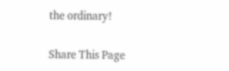the ordinary!

Share This Page